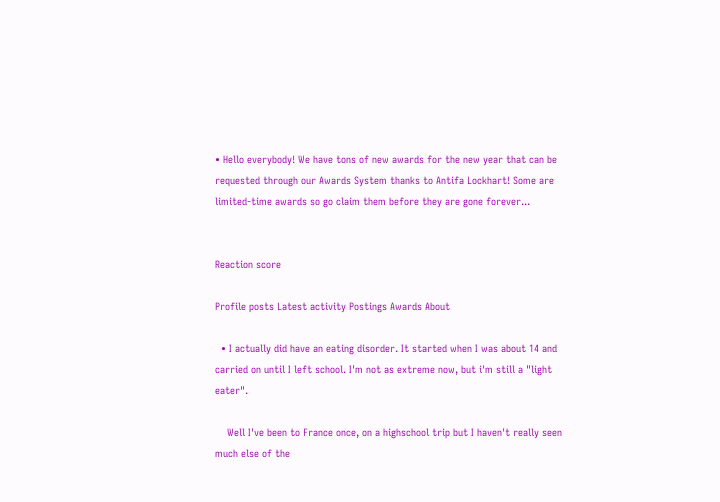• Hello everybody! We have tons of new awards for the new year that can be requested through our Awards System thanks to Antifa Lockhart! Some are limited-time awards so go claim them before they are gone forever...


Reaction score

Profile posts Latest activity Postings Awards About

  • I actually did have an eating disorder. It started when I was about 14 and carried on until I left school. I'm not as extreme now, but i'm still a "light eater".

    Well I've been to France once, on a highschool trip but I haven't really seen much else of the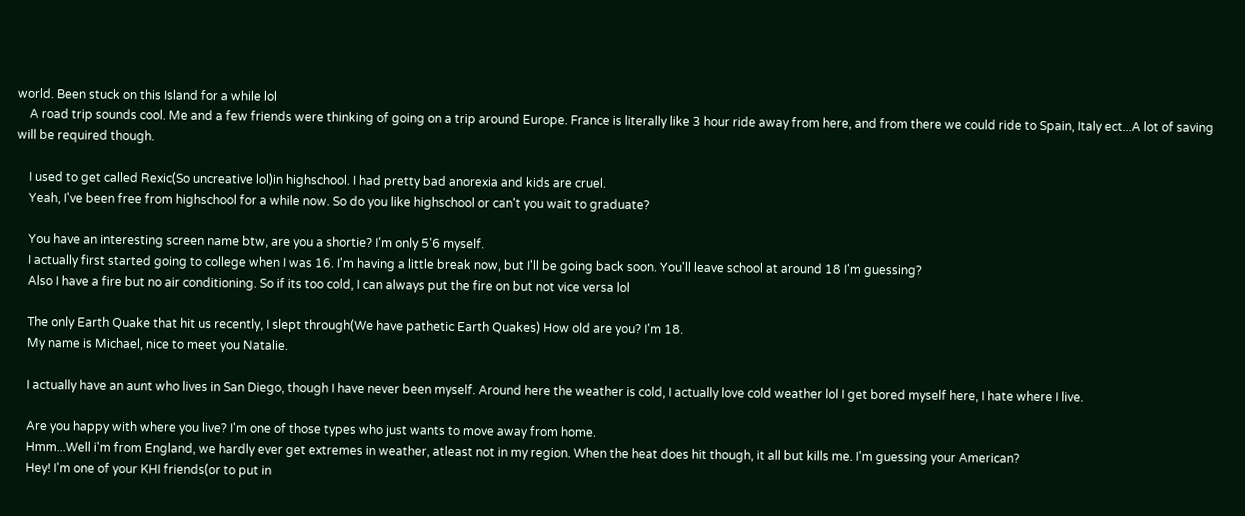world. Been stuck on this Island for a while lol
    A road trip sounds cool. Me and a few friends were thinking of going on a trip around Europe. France is literally like 3 hour ride away from here, and from there we could ride to Spain, Italy ect...A lot of saving will be required though.

    I used to get called Rexic(So uncreative lol)in highschool. I had pretty bad anorexia and kids are cruel.
    Yeah, I've been free from highschool for a while now. So do you like highschool or can't you wait to graduate?

    You have an interesting screen name btw, are you a shortie? I'm only 5'6 myself.
    I actually first started going to college when I was 16. I'm having a little break now, but I'll be going back soon. You'll leave school at around 18 I'm guessing?
    Also I have a fire but no air conditioning. So if its too cold, I can always put the fire on but not vice versa lol

    The only Earth Quake that hit us recently, I slept through(We have pathetic Earth Quakes) How old are you? I'm 18.
    My name is Michael, nice to meet you Natalie.

    I actually have an aunt who lives in San Diego, though I have never been myself. Around here the weather is cold, I actually love cold weather lol I get bored myself here, I hate where I live.

    Are you happy with where you live? I'm one of those types who just wants to move away from home.
    Hmm...Well i'm from England, we hardly ever get extremes in weather, atleast not in my region. When the heat does hit though, it all but kills me. I'm guessing your American?
    Hey! I'm one of your KHI friends(or to put in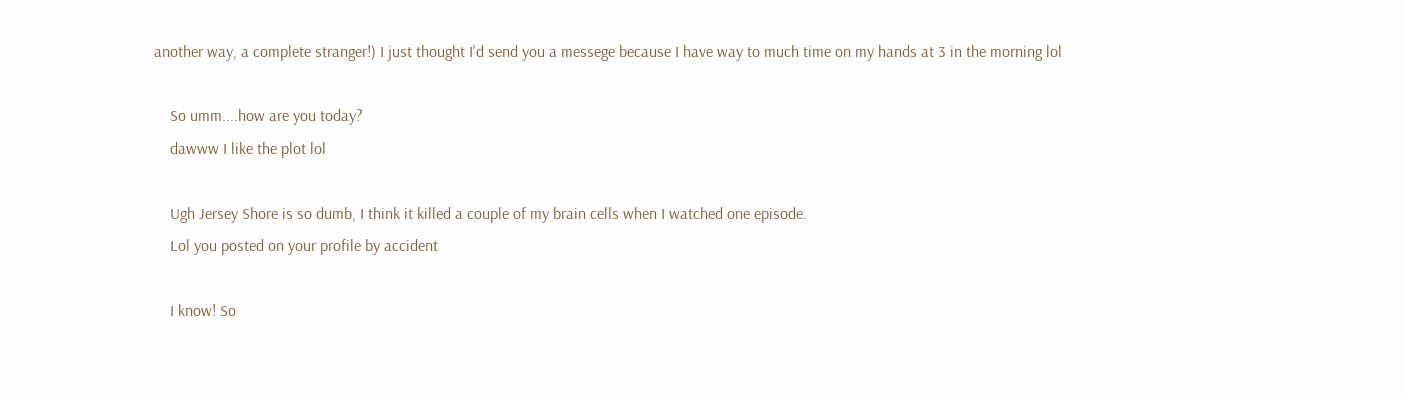another way, a complete stranger!) I just thought I'd send you a messege because I have way to much time on my hands at 3 in the morning lol

    So umm....how are you today?
    dawww I like the plot lol

    Ugh Jersey Shore is so dumb, I think it killed a couple of my brain cells when I watched one episode.
    Lol you posted on your profile by accident

    I know! So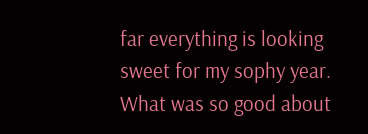far everything is looking sweet for my sophy year. What was so good about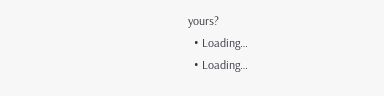yours?
  • Loading…
  • Loading…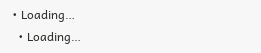• Loading…
  • Loading…